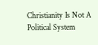Christianity Is Not A Political System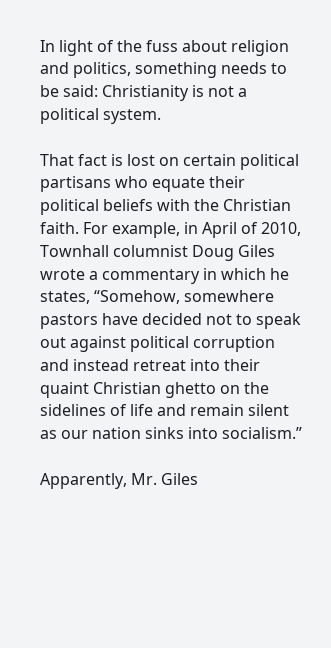In light of the fuss about religion and politics, something needs to be said: Christianity is not a political system.

That fact is lost on certain political partisans who equate their political beliefs with the Christian faith. For example, in April of 2010, Townhall columnist Doug Giles wrote a commentary in which he states, “Somehow, somewhere pastors have decided not to speak out against political corruption and instead retreat into their quaint Christian ghetto on the sidelines of life and remain silent as our nation sinks into socialism.”

Apparently, Mr. Giles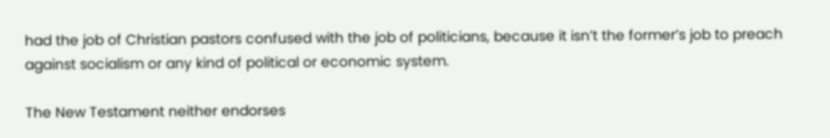had the job of Christian pastors confused with the job of politicians, because it isn’t the former’s job to preach against socialism or any kind of political or economic system.

The New Testament neither endorses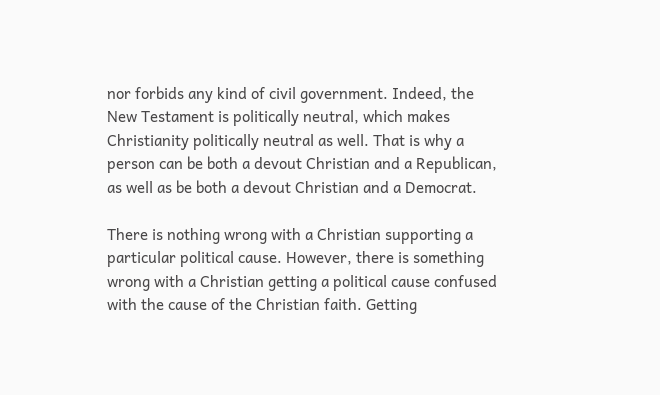nor forbids any kind of civil government. Indeed, the New Testament is politically neutral, which makes Christianity politically neutral as well. That is why a person can be both a devout Christian and a Republican, as well as be both a devout Christian and a Democrat.

There is nothing wrong with a Christian supporting a particular political cause. However, there is something wrong with a Christian getting a political cause confused with the cause of the Christian faith. Getting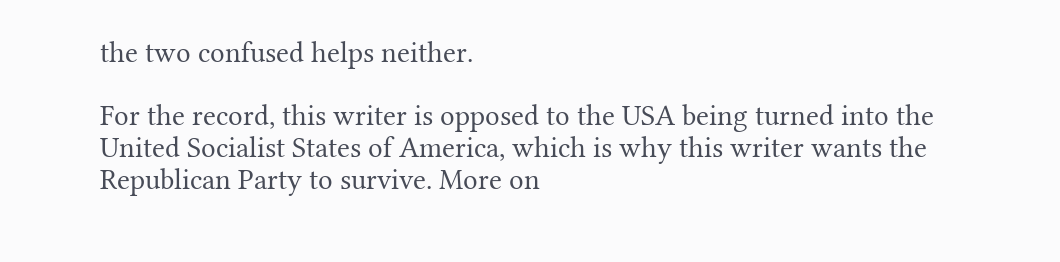the two confused helps neither.

For the record, this writer is opposed to the USA being turned into the United Socialist States of America, which is why this writer wants the Republican Party to survive. More on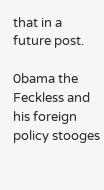that in a future post.

0bama the Feckless and his foreign policy stooges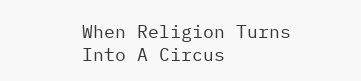When Religion Turns Into A Circus